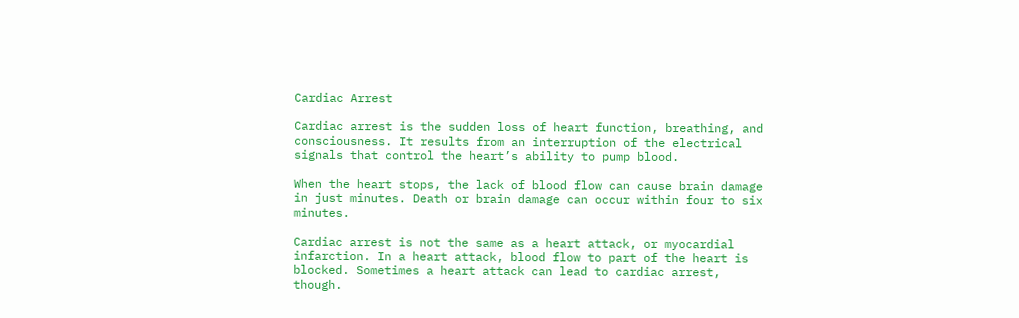Cardiac Arrest

Cardiac arrest is the sudden loss of heart function, breathing, and consciousness. It results from an interruption of the electrical signals that control the heart’s ability to pump blood.

When the heart stops, the lack of blood flow can cause brain damage in just minutes. Death or brain damage can occur within four to six minutes.

Cardiac arrest is not the same as a heart attack, or myocardial infarction. In a heart attack, blood flow to part of the heart is blocked. Sometimes a heart attack can lead to cardiac arrest, though.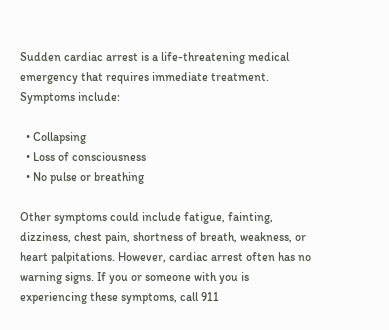Sudden cardiac arrest is a life-threatening medical emergency that requires immediate treatment. Symptoms include:

  • Collapsing
  • Loss of consciousness
  • No pulse or breathing

Other symptoms could include fatigue, fainting, dizziness, chest pain, shortness of breath, weakness, or heart palpitations. However, cardiac arrest often has no warning signs. If you or someone with you is experiencing these symptoms, call 911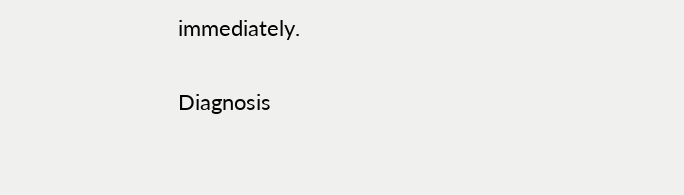immediately.

Diagnosis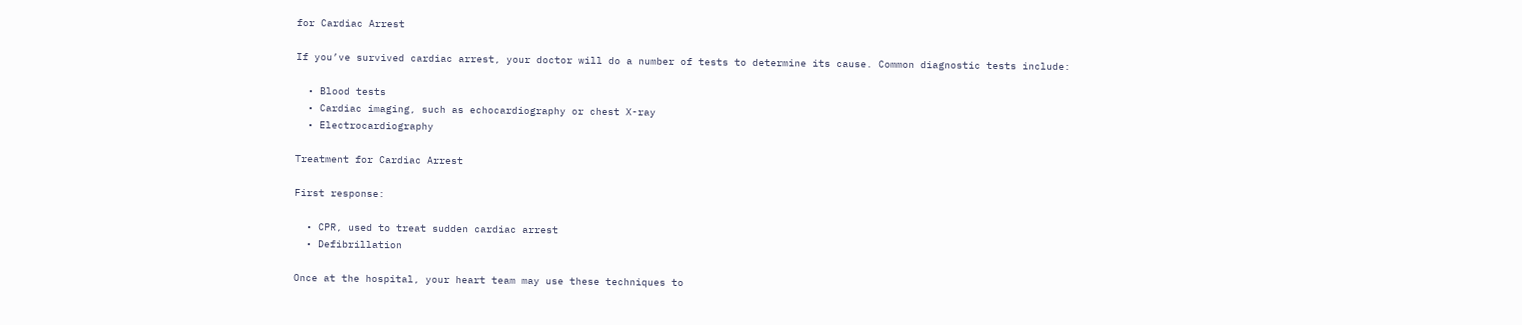for Cardiac Arrest

If you’ve survived cardiac arrest, your doctor will do a number of tests to determine its cause. Common diagnostic tests include:

  • Blood tests
  • Cardiac imaging, such as echocardiography or chest X-ray
  • Electrocardiography

Treatment for Cardiac Arrest

First response:

  • CPR, used to treat sudden cardiac arrest
  • Defibrillation

Once at the hospital, your heart team may use these techniques to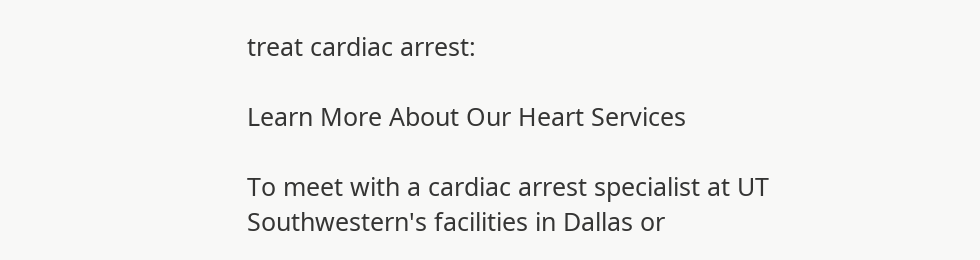treat cardiac arrest:

Learn More About Our Heart Services

To meet with a cardiac arrest specialist at UT Southwestern's facilities in Dallas or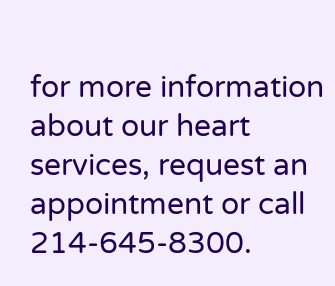for more information about our heart services, request an appointment or call 214-645-8300.